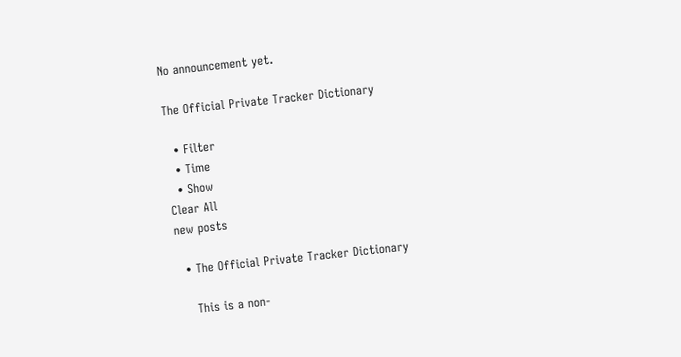No announcement yet.

The Official Private Tracker Dictionary

  • Filter
  • Time
  • Show
Clear All
new posts

  • The Official Private Tracker Dictionary

    This is a non-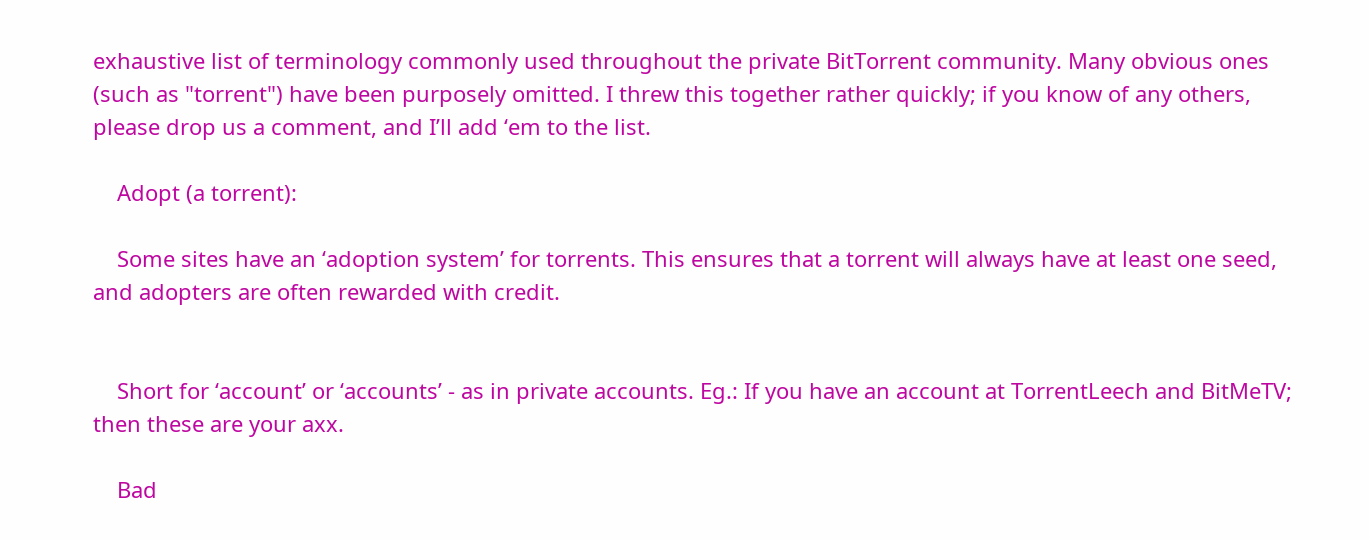exhaustive list of terminology commonly used throughout the private BitTorrent community. Many obvious ones (such as "torrent") have been purposely omitted. I threw this together rather quickly; if you know of any others, please drop us a comment, and I’ll add ‘em to the list.

    Adopt (a torrent):

    Some sites have an ‘adoption system’ for torrents. This ensures that a torrent will always have at least one seed, and adopters are often rewarded with credit.


    Short for ‘account’ or ‘accounts’ - as in private accounts. Eg.: If you have an account at TorrentLeech and BitMeTV; then these are your axx.

    Bad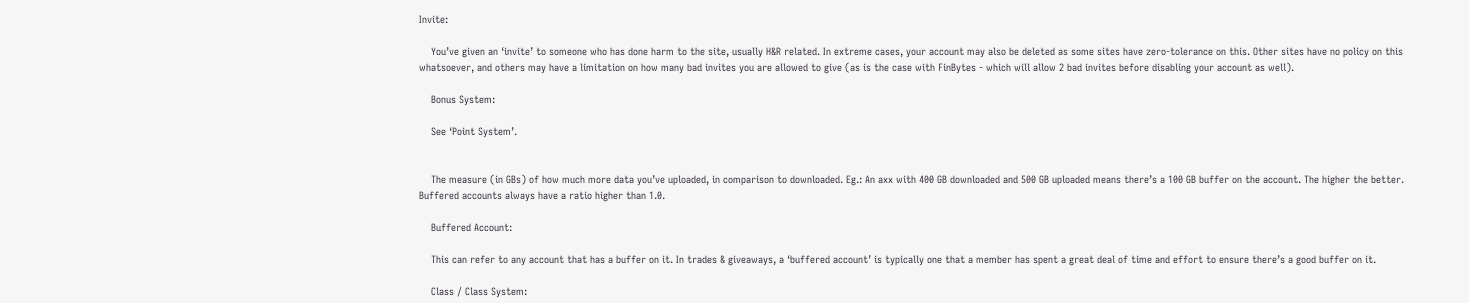Invite:

    You’ve given an ‘invite’ to someone who has done harm to the site, usually H&R related. In extreme cases, your account may also be deleted as some sites have zero-tolerance on this. Other sites have no policy on this whatsoever, and others may have a limitation on how many bad invites you are allowed to give (as is the case with FinBytes - which will allow 2 bad invites before disabling your account as well).

    Bonus System:

    See ‘Point System’.


    The measure (in GBs) of how much more data you’ve uploaded, in comparison to downloaded. Eg.: An axx with 400 GB downloaded and 500 GB uploaded means there’s a 100 GB buffer on the account. The higher the better. Buffered accounts always have a ratio higher than 1.0.

    Buffered Account:

    This can refer to any account that has a buffer on it. In trades & giveaways, a ‘buffered account’ is typically one that a member has spent a great deal of time and effort to ensure there’s a good buffer on it.

    Class / Class System: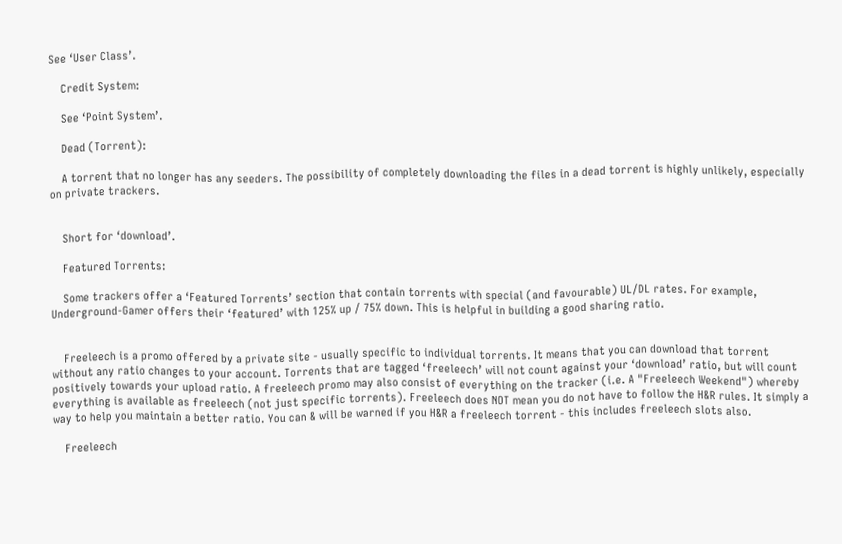See ‘User Class’.

    Credit System:

    See ‘Point System’.

    Dead (Torrent):

    A torrent that no longer has any seeders. The possibility of completely downloading the files in a dead torrent is highly unlikely, especially on private trackers.


    Short for ‘download’.

    Featured Torrents:

    Some trackers offer a ‘Featured Torrents’ section that contain torrents with special (and favourable) UL/DL rates. For example, Underground-Gamer offers their ‘featured’ with 125% up / 75% down. This is helpful in building a good sharing ratio.


    Freeleech is a promo offered by a private site - usually specific to individual torrents. It means that you can download that torrent without any ratio changes to your account. Torrents that are tagged ‘freeleech’ will not count against your ‘download’ ratio, but will count positively towards your upload ratio. A freeleech promo may also consist of everything on the tracker (i.e. A "Freeleech Weekend") whereby everything is available as freeleech (not just specific torrents). Freeleech does NOT mean you do not have to follow the H&R rules. It simply a way to help you maintain a better ratio. You can & will be warned if you H&R a freeleech torrent - this includes freeleech slots also.

    Freeleech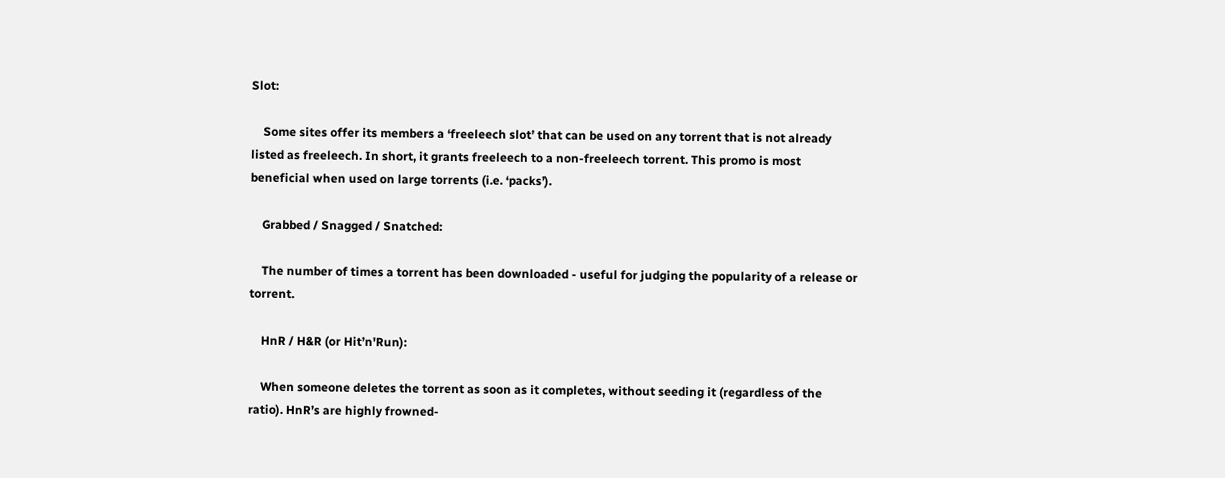Slot:

    Some sites offer its members a ‘freeleech slot’ that can be used on any torrent that is not already listed as freeleech. In short, it grants freeleech to a non-freeleech torrent. This promo is most beneficial when used on large torrents (i.e. ‘packs’).

    Grabbed / Snagged / Snatched:

    The number of times a torrent has been downloaded - useful for judging the popularity of a release or torrent.

    HnR / H&R (or Hit’n'Run):

    When someone deletes the torrent as soon as it completes, without seeding it (regardless of the ratio). HnR’s are highly frowned-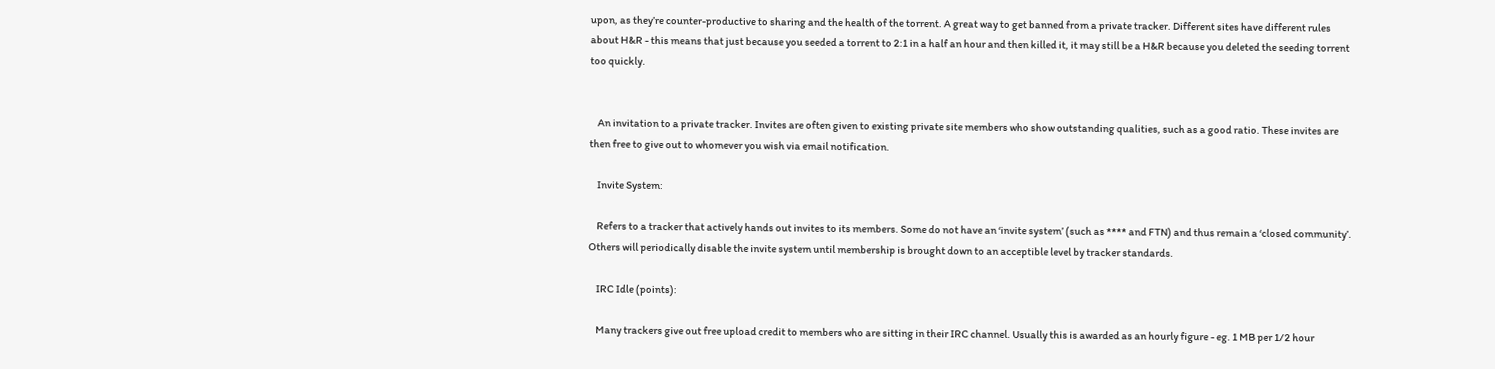upon, as they’re counter-productive to sharing and the health of the torrent. A great way to get banned from a private tracker. Different sites have different rules about H&R - this means that just because you seeded a torrent to 2:1 in a half an hour and then killed it, it may still be a H&R because you deleted the seeding torrent too quickly.


    An invitation to a private tracker. Invites are often given to existing private site members who show outstanding qualities, such as a good ratio. These invites are then free to give out to whomever you wish via email notification.

    Invite System:

    Refers to a tracker that actively hands out invites to its members. Some do not have an ‘invite system’ (such as **** and FTN) and thus remain a ‘closed community’. Others will periodically disable the invite system until membership is brought down to an acceptible level by tracker standards.

    IRC Idle (points):

    Many trackers give out free upload credit to members who are sitting in their IRC channel. Usually this is awarded as an hourly figure - eg. 1 MB per 1/2 hour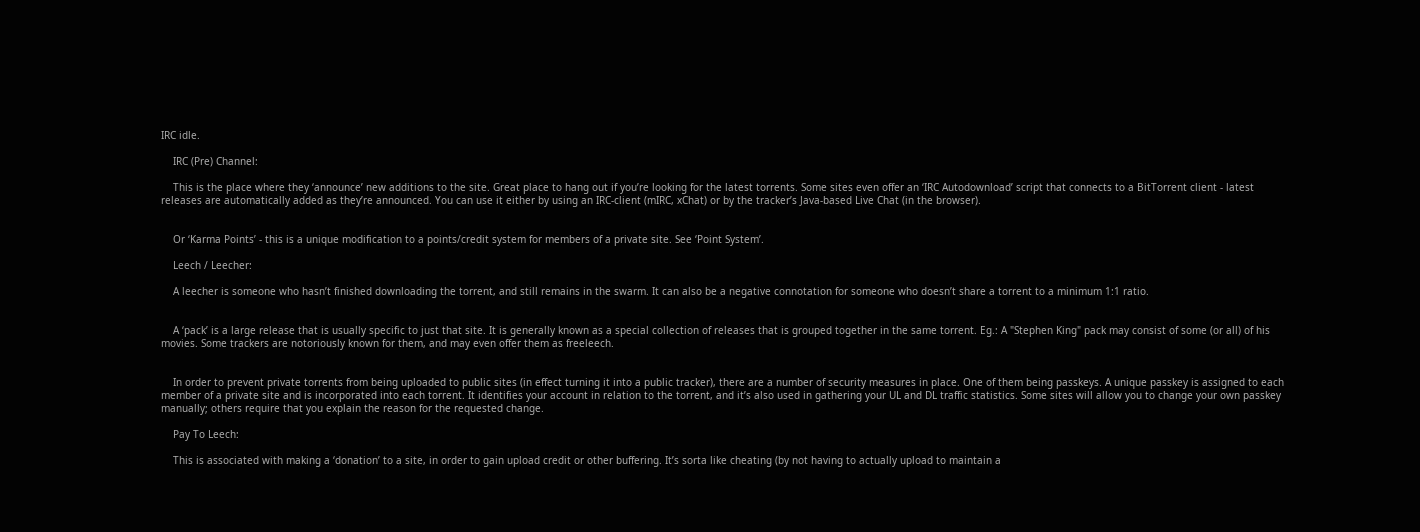IRC idle.

    IRC (Pre) Channel:

    This is the place where they ‘announce’ new additions to the site. Great place to hang out if you’re looking for the latest torrents. Some sites even offer an ‘IRC Autodownload’ script that connects to a BitTorrent client - latest releases are automatically added as they’re announced. You can use it either by using an IRC-client (mIRC, xChat) or by the tracker’s Java-based Live Chat (in the browser).


    Or ‘Karma Points’ - this is a unique modification to a points/credit system for members of a private site. See ‘Point System’.

    Leech / Leecher:

    A leecher is someone who hasn’t finished downloading the torrent, and still remains in the swarm. It can also be a negative connotation for someone who doesn’t share a torrent to a minimum 1:1 ratio.


    A ‘pack’ is a large release that is usually specific to just that site. It is generally known as a special collection of releases that is grouped together in the same torrent. Eg.: A "Stephen King" pack may consist of some (or all) of his movies. Some trackers are notoriously known for them, and may even offer them as freeleech.


    In order to prevent private torrents from being uploaded to public sites (in effect turning it into a public tracker), there are a number of security measures in place. One of them being passkeys. A unique passkey is assigned to each member of a private site and is incorporated into each torrent. It identifies your account in relation to the torrent, and it’s also used in gathering your UL and DL traffic statistics. Some sites will allow you to change your own passkey manually; others require that you explain the reason for the requested change.

    Pay To Leech:

    This is associated with making a ‘donation’ to a site, in order to gain upload credit or other buffering. It’s sorta like cheating (by not having to actually upload to maintain a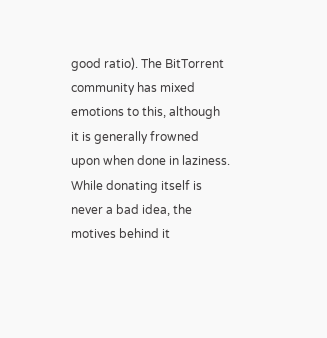good ratio). The BitTorrent community has mixed emotions to this, although it is generally frowned upon when done in laziness. While donating itself is never a bad idea, the motives behind it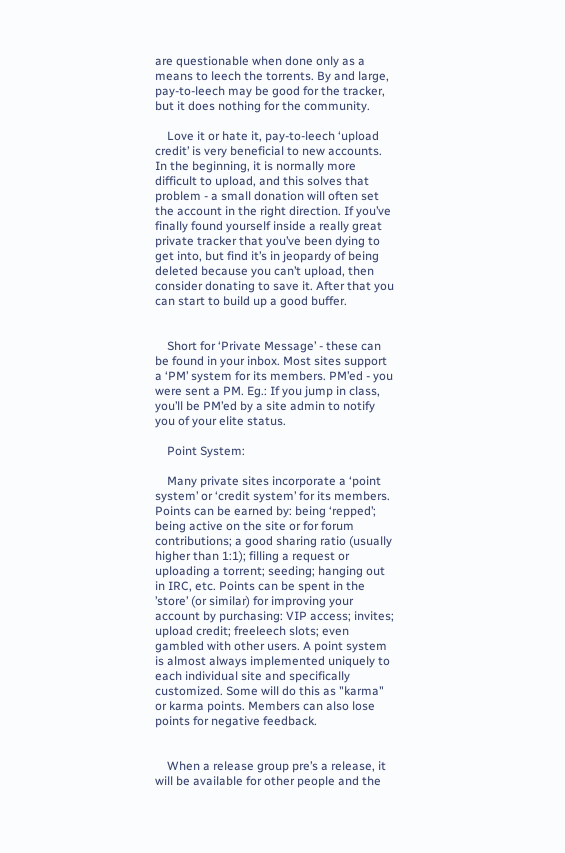are questionable when done only as a means to leech the torrents. By and large, pay-to-leech may be good for the tracker, but it does nothing for the community.

    Love it or hate it, pay-to-leech ‘upload credit’ is very beneficial to new accounts. In the beginning, it is normally more difficult to upload, and this solves that problem - a small donation will often set the account in the right direction. If you’ve finally found yourself inside a really great private tracker that you’ve been dying to get into, but find it’s in jeopardy of being deleted because you can’t upload, then consider donating to save it. After that you can start to build up a good buffer.


    Short for ‘Private Message’ - these can be found in your inbox. Most sites support a ‘PM’ system for its members. PM’ed - you were sent a PM. Eg.: If you jump in class, you’ll be PM’ed by a site admin to notify you of your elite status.

    Point System:

    Many private sites incorporate a ‘point system’ or ‘credit system’ for its members. Points can be earned by: being ‘repped’; being active on the site or for forum contributions; a good sharing ratio (usually higher than 1:1); filling a request or uploading a torrent; seeding; hanging out in IRC, etc. Points can be spent in the ’store’ (or similar) for improving your account by purchasing: VIP access; invites; upload credit; freeleech slots; even gambled with other users. A point system is almost always implemented uniquely to each individual site and specifically customized. Some will do this as "karma" or karma points. Members can also lose points for negative feedback.


    When a release group pre’s a release, it will be available for other people and the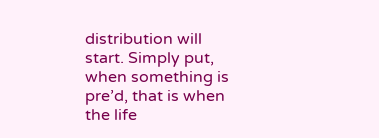distribution will start. Simply put, when something is pre’d, that is when the life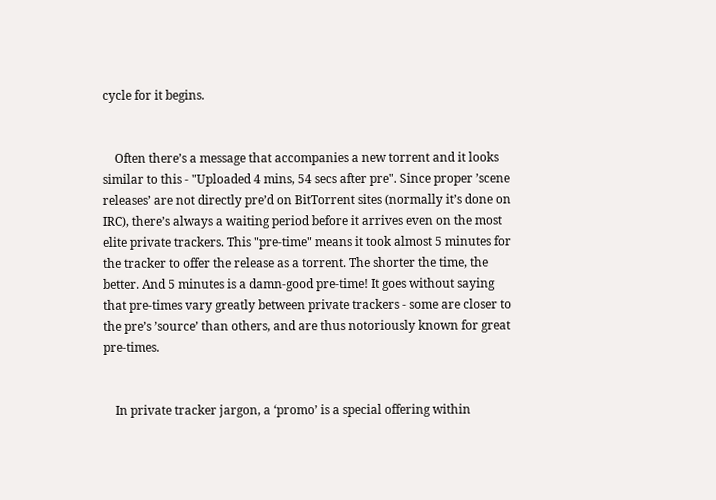cycle for it begins.


    Often there’s a message that accompanies a new torrent and it looks similar to this - "Uploaded 4 mins, 54 secs after pre". Since proper ’scene releases’ are not directly pre’d on BitTorrent sites (normally it’s done on IRC), there’s always a waiting period before it arrives even on the most elite private trackers. This "pre-time" means it took almost 5 minutes for the tracker to offer the release as a torrent. The shorter the time, the better. And 5 minutes is a damn-good pre-time! It goes without saying that pre-times vary greatly between private trackers - some are closer to the pre’s ’source’ than others, and are thus notoriously known for great pre-times.


    In private tracker jargon, a ‘promo’ is a special offering within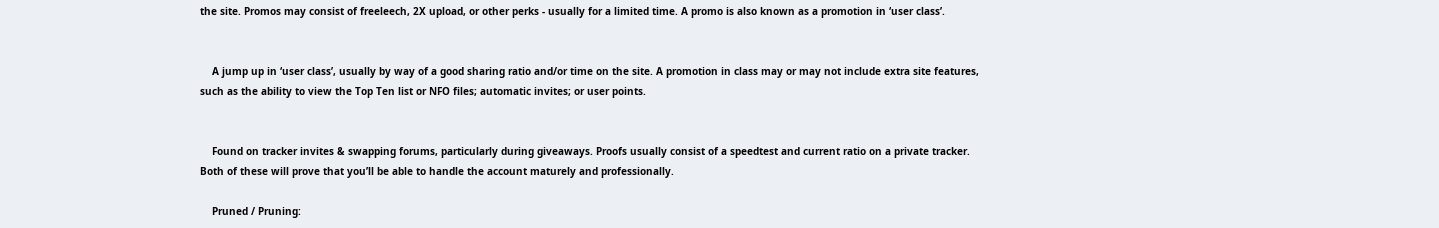the site. Promos may consist of freeleech, 2X upload, or other perks - usually for a limited time. A promo is also known as a promotion in ‘user class’.


    A jump up in ‘user class’, usually by way of a good sharing ratio and/or time on the site. A promotion in class may or may not include extra site features, such as the ability to view the Top Ten list or NFO files; automatic invites; or user points.


    Found on tracker invites & swapping forums, particularly during giveaways. Proofs usually consist of a speedtest and current ratio on a private tracker. Both of these will prove that you’ll be able to handle the account maturely and professionally.

    Pruned / Pruning: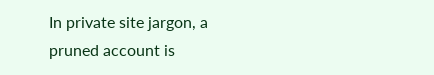In private site jargon, a pruned account is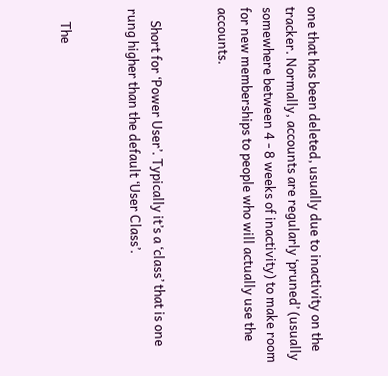one that has been deleted, usually due to inactivity on the tracker. Normally, accounts are regularly ‘pruned’ (usually somewhere between 4 - 8 weeks of inactivity) to make room for new memberships to people who will actually use the accounts.


    Short for ‘Power User’. Typically it’s a ‘class’ that is one rung higher than the default ‘User Class’.


    The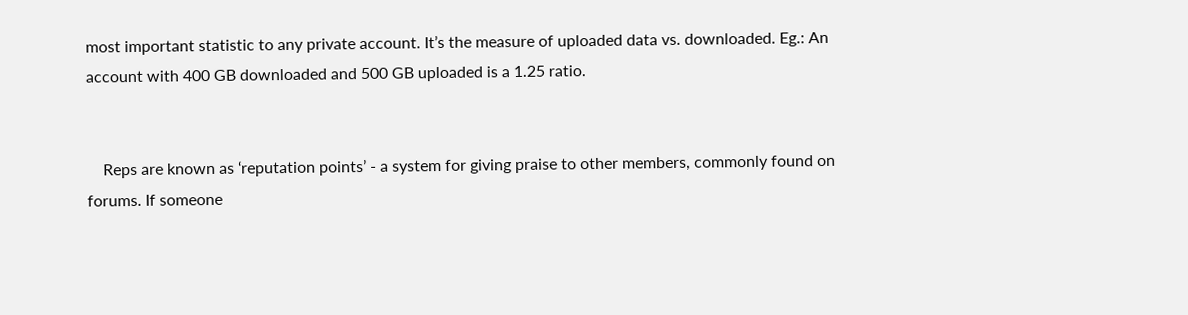most important statistic to any private account. It’s the measure of uploaded data vs. downloaded. Eg.: An account with 400 GB downloaded and 500 GB uploaded is a 1.25 ratio.


    Reps are known as ‘reputation points’ - a system for giving praise to other members, commonly found on forums. If someone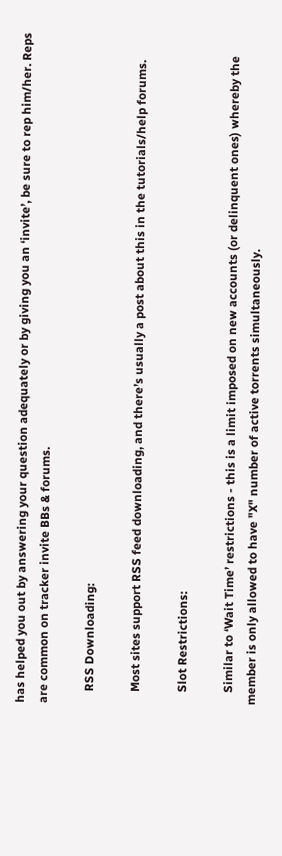has helped you out by answering your question adequately or by giving you an ‘invite’, be sure to rep him/her. Reps are common on tracker invite BBs & forums.

    RSS Downloading:

    Most sites support RSS feed downloading, and there’s usually a post about this in the tutorials/help forums.

    Slot Restrictions:

    Similar to ‘Wait Time’ restrictions - this is a limit imposed on new accounts (or delinquent ones) whereby the member is only allowed to have "X" number of active torrents simultaneously.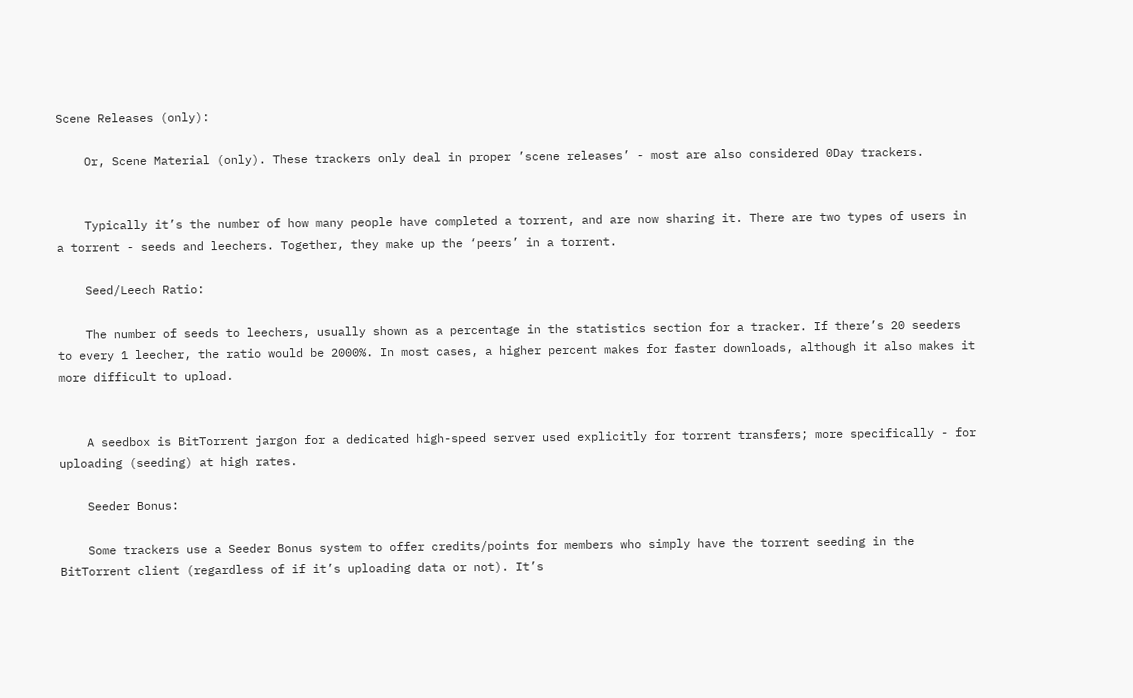Scene Releases (only):

    Or, Scene Material (only). These trackers only deal in proper ’scene releases’ - most are also considered 0Day trackers.


    Typically it’s the number of how many people have completed a torrent, and are now sharing it. There are two types of users in a torrent - seeds and leechers. Together, they make up the ‘peers’ in a torrent.

    Seed/Leech Ratio:

    The number of seeds to leechers, usually shown as a percentage in the statistics section for a tracker. If there’s 20 seeders to every 1 leecher, the ratio would be 2000%. In most cases, a higher percent makes for faster downloads, although it also makes it more difficult to upload.


    A seedbox is BitTorrent jargon for a dedicated high-speed server used explicitly for torrent transfers; more specifically - for uploading (seeding) at high rates.

    Seeder Bonus:

    Some trackers use a Seeder Bonus system to offer credits/points for members who simply have the torrent seeding in the BitTorrent client (regardless of if it’s uploading data or not). It’s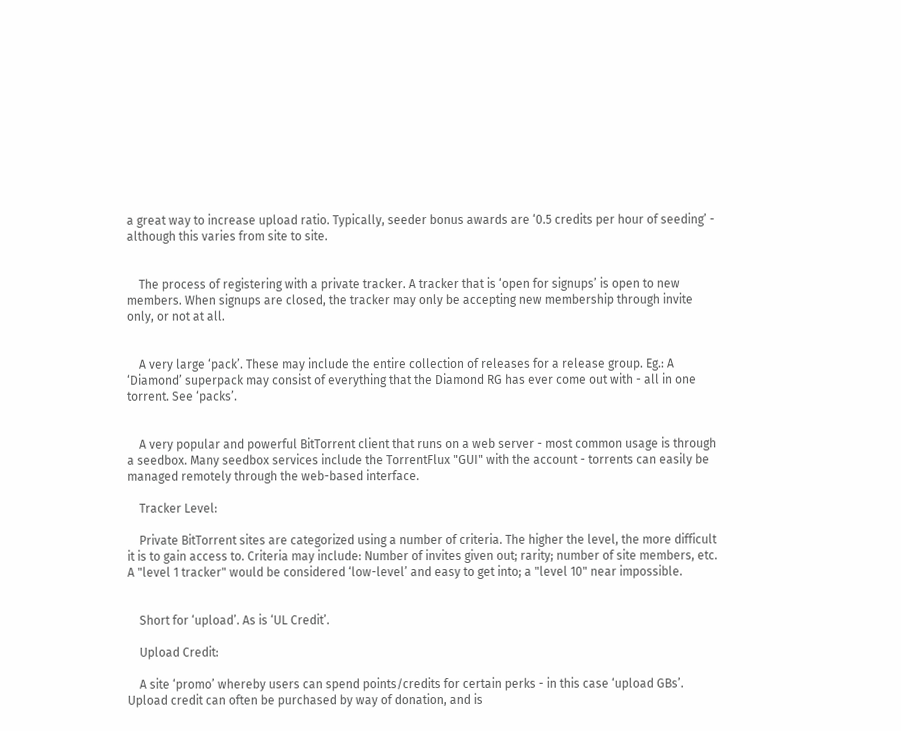a great way to increase upload ratio. Typically, seeder bonus awards are ‘0.5 credits per hour of seeding’ - although this varies from site to site.


    The process of registering with a private tracker. A tracker that is ‘open for signups’ is open to new members. When signups are closed, the tracker may only be accepting new membership through invite only, or not at all.


    A very large ‘pack’. These may include the entire collection of releases for a release group. Eg.: A ‘Diamond’ superpack may consist of everything that the Diamond RG has ever come out with - all in one torrent. See ‘packs’.


    A very popular and powerful BitTorrent client that runs on a web server - most common usage is through a seedbox. Many seedbox services include the TorrentFlux "GUI" with the account - torrents can easily be managed remotely through the web-based interface.

    Tracker Level:

    Private BitTorrent sites are categorized using a number of criteria. The higher the level, the more difficult it is to gain access to. Criteria may include: Number of invites given out; rarity; number of site members, etc. A "level 1 tracker" would be considered ‘low-level’ and easy to get into; a "level 10" near impossible.


    Short for ‘upload’. As is ‘UL Credit’.

    Upload Credit:

    A site ‘promo’ whereby users can spend points/credits for certain perks - in this case ‘upload GBs’. Upload credit can often be purchased by way of donation, and is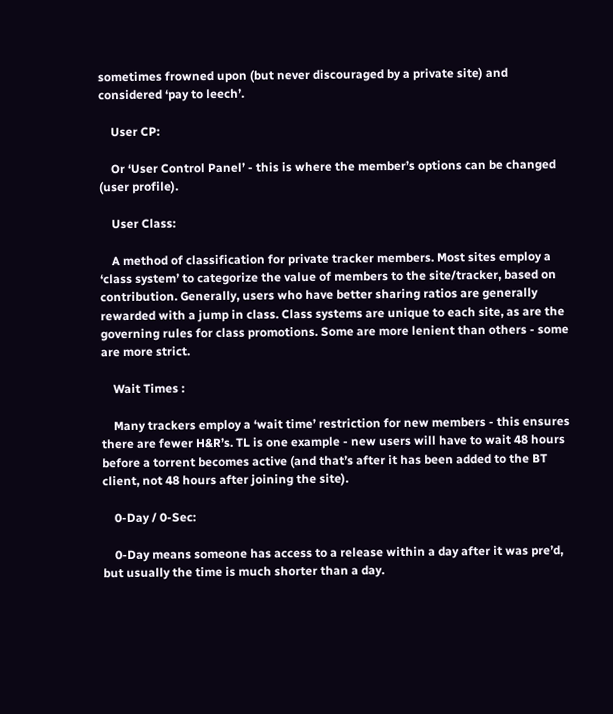sometimes frowned upon (but never discouraged by a private site) and considered ‘pay to leech’.

    User CP:

    Or ‘User Control Panel’ - this is where the member’s options can be changed (user profile).

    User Class:

    A method of classification for private tracker members. Most sites employ a ‘class system’ to categorize the value of members to the site/tracker, based on contribution. Generally, users who have better sharing ratios are generally rewarded with a jump in class. Class systems are unique to each site, as are the governing rules for class promotions. Some are more lenient than others - some are more strict.

    Wait Times :

    Many trackers employ a ‘wait time’ restriction for new members - this ensures there are fewer H&R’s. TL is one example - new users will have to wait 48 hours before a torrent becomes active (and that’s after it has been added to the BT client, not 48 hours after joining the site).

    0-Day / 0-Sec:

    0-Day means someone has access to a release within a day after it was pre’d, but usually the time is much shorter than a day.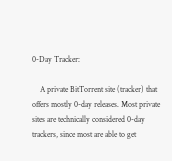0-Day Tracker:

    A private BitTorrent site (tracker) that offers mostly 0-day releases. Most private sites are technically considered 0-day trackers, since most are able to get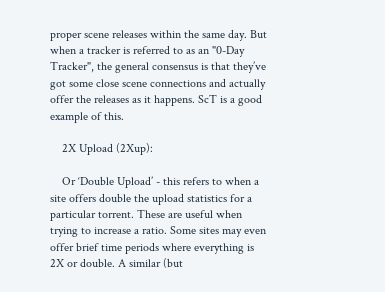proper scene releases within the same day. But when a tracker is referred to as an "0-Day Tracker", the general consensus is that they’ve got some close scene connections and actually offer the releases as it happens. ScT is a good example of this.

    2X Upload (2Xup):

    Or ‘Double Upload’ - this refers to when a site offers double the upload statistics for a particular torrent. These are useful when trying to increase a ratio. Some sites may even offer brief time periods where everything is 2X or double. A similar (but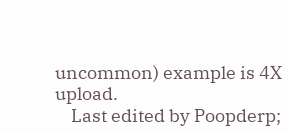uncommon) example is 4X upload.
    Last edited by Poopderp;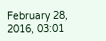February 28, 2016, 03:01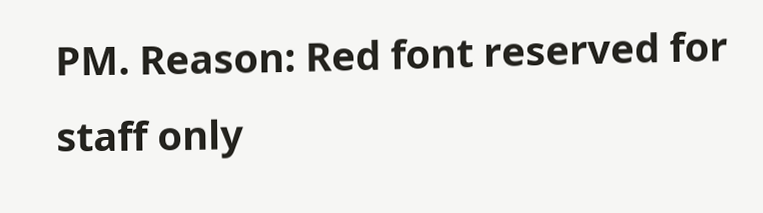PM. Reason: Red font reserved for staff only